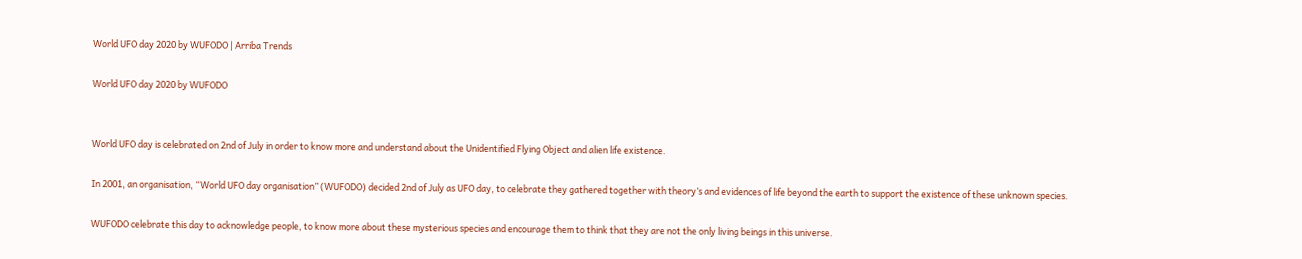World UFO day 2020 by WUFODO | Arriba Trends

World UFO day 2020 by WUFODO


World UFO day is celebrated on 2nd of July in order to know more and understand about the Unidentified Flying Object and alien life existence.

In 2001, an organisation, “World UFO day organisation” (WUFODO) decided 2nd of July as UFO day, to celebrate they gathered together with theory’s and evidences of life beyond the earth to support the existence of these unknown species.

WUFODO celebrate this day to acknowledge people, to know more about these mysterious species and encourage them to think that they are not the only living beings in this universe.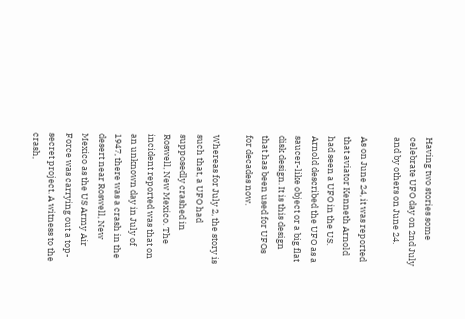Having two stories some celebrate UFO day on 2nd July and by others on June 24.

As on June 24, it was reported that aviator Kenneth Arnold had seen a UFO in the US. Arnold described the UFO as a saucer-like object or a big flat disk design. It is this design that has been used for UFOs for decades now.

Whereas for July 2, the story is such that, a UFO had supposedly crashed in Roswell, New Mexico. The incident reported was that on an unknown day in July of 1947, there was a crash in the desert near Roswell, New Mexico as the US Army Air Force was carrying out a top-secret project. A witness to the crash,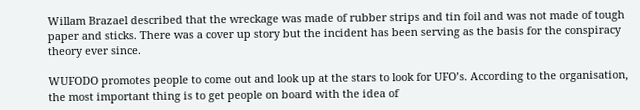Willam Brazael described that the wreckage was made of rubber strips and tin foil and was not made of tough paper and sticks. There was a cover up story but the incident has been serving as the basis for the conspiracy theory ever since.

WUFODO promotes people to come out and look up at the stars to look for UFO’s. According to the organisation, the most important thing is to get people on board with the idea of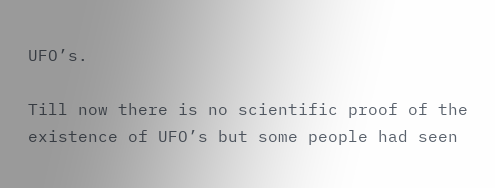UFO’s.

Till now there is no scientific proof of the existence of UFO’s but some people had seen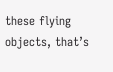these flying objects, that’s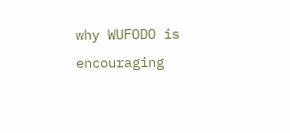why WUFODO is encouraging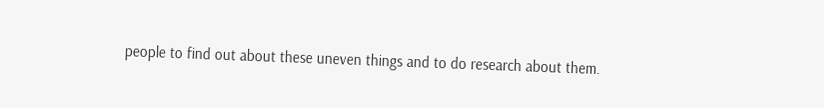people to find out about these uneven things and to do research about them.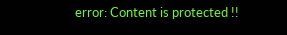error: Content is protected !!